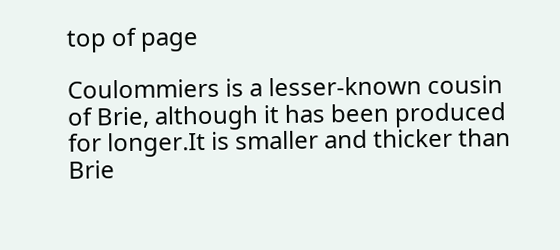top of page

Coulommiers is a lesser-known cousin of Brie, although it has been produced for longer.It is smaller and thicker than Brie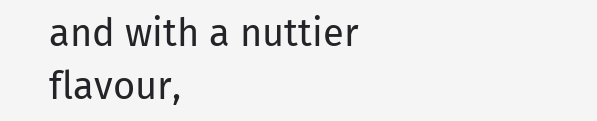and with a nuttier flavour,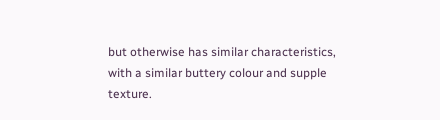but otherwise has similar characteristics, with a similar buttery colour and supple texture.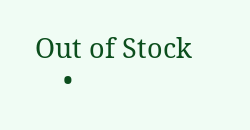Out of Stock
    •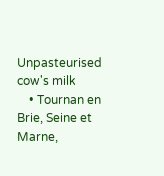Unpasteurised cow's milk
    • Tournan en Brie, Seine et Marne,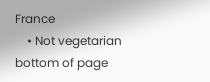France
    • Not vegetarian
bottom of page